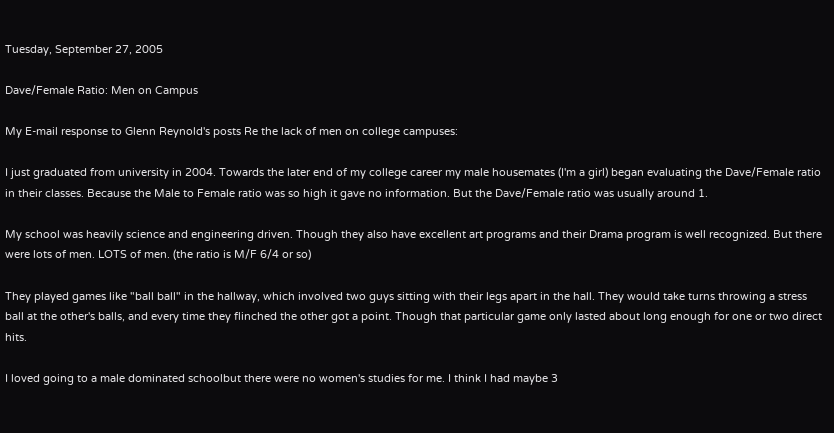Tuesday, September 27, 2005

Dave/Female Ratio: Men on Campus

My E-mail response to Glenn Reynold's posts Re the lack of men on college campuses:

I just graduated from university in 2004. Towards the later end of my college career my male housemates (I'm a girl) began evaluating the Dave/Female ratio in their classes. Because the Male to Female ratio was so high it gave no information. But the Dave/Female ratio was usually around 1.

My school was heavily science and engineering driven. Though they also have excellent art programs and their Drama program is well recognized. But there were lots of men. LOTS of men. (the ratio is M/F 6/4 or so)

They played games like "ball ball" in the hallway, which involved two guys sitting with their legs apart in the hall. They would take turns throwing a stress ball at the other's balls, and every time they flinched the other got a point. Though that particular game only lasted about long enough for one or two direct hits.

I loved going to a male dominated schoolbut there were no women's studies for me. I think I had maybe 3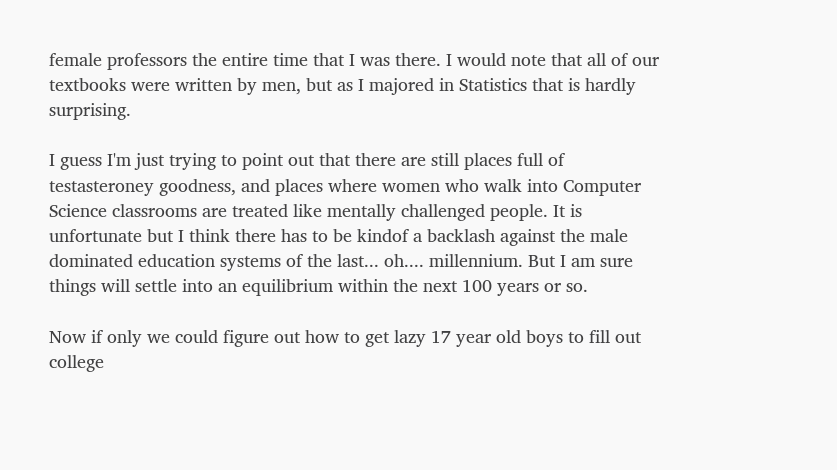female professors the entire time that I was there. I would note that all of our textbooks were written by men, but as I majored in Statistics that is hardly surprising.

I guess I'm just trying to point out that there are still places full of testasteroney goodness, and places where women who walk into Computer Science classrooms are treated like mentally challenged people. It is unfortunate but I think there has to be kindof a backlash against the male dominated education systems of the last... oh.... millennium. But I am sure things will settle into an equilibrium within the next 100 years or so.

Now if only we could figure out how to get lazy 17 year old boys to fill out college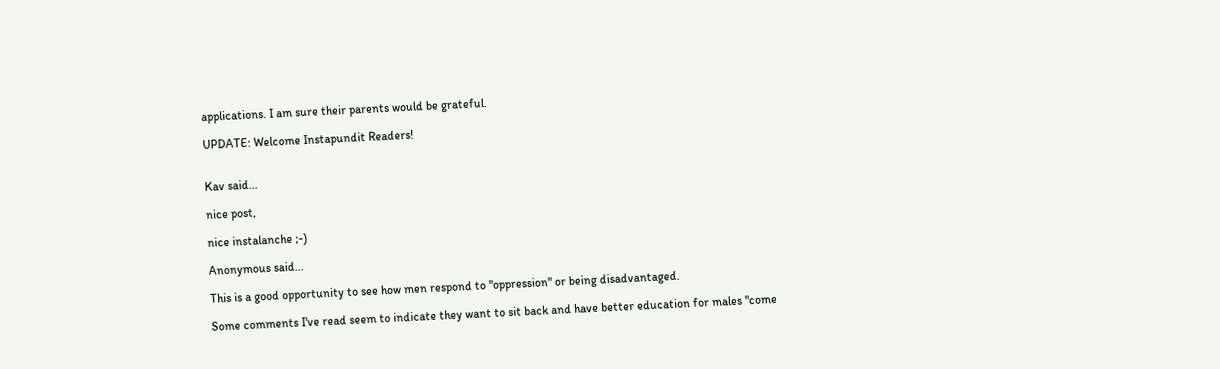applications. I am sure their parents would be grateful.

UPDATE: Welcome Instapundit Readers!


Kav said...

nice post,

nice instalanche ;-)

Anonymous said...

This is a good opportunity to see how men respond to "oppression" or being disadvantaged.

Some comments I've read seem to indicate they want to sit back and have better education for males "come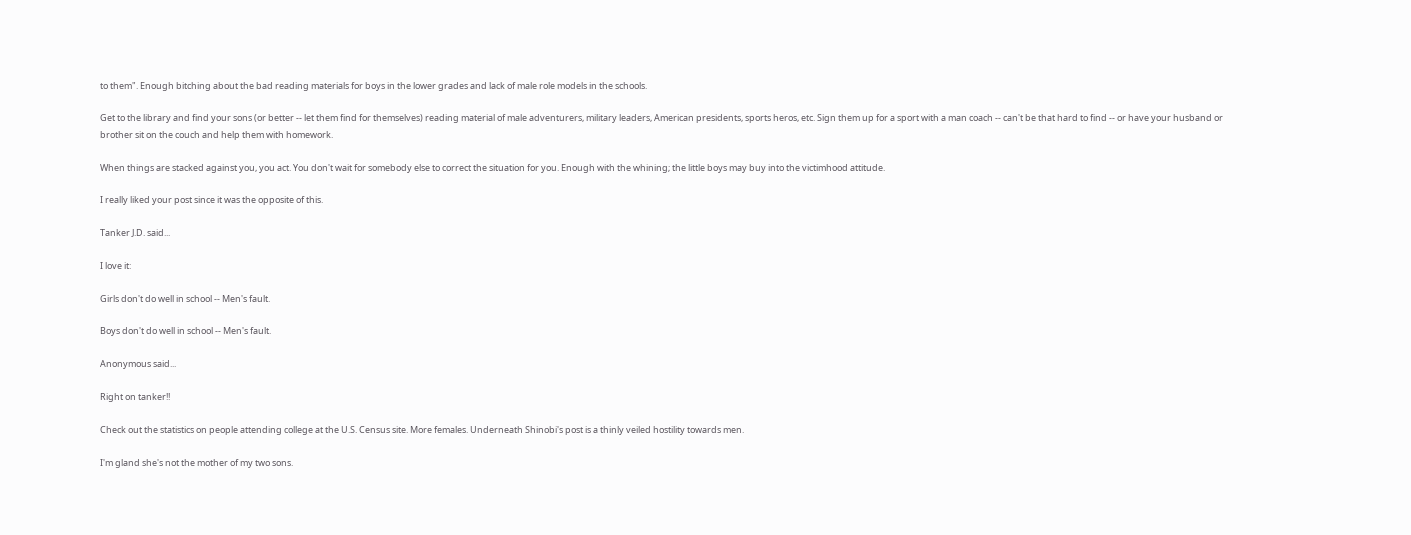to them". Enough bitching about the bad reading materials for boys in the lower grades and lack of male role models in the schools.

Get to the library and find your sons (or better -- let them find for themselves) reading material of male adventurers, military leaders, American presidents, sports heros, etc. Sign them up for a sport with a man coach -- can't be that hard to find -- or have your husband or brother sit on the couch and help them with homework.

When things are stacked against you, you act. You don't wait for somebody else to correct the situation for you. Enough with the whining; the little boys may buy into the victimhood attitude.

I really liked your post since it was the opposite of this.

Tanker J.D. said...

I love it:

Girls don't do well in school -- Men's fault.

Boys don't do well in school -- Men's fault.

Anonymous said...

Right on tanker!!

Check out the statistics on people attending college at the U.S. Census site. More females. Underneath Shinobi's post is a thinly veiled hostility towards men.

I'm gland she's not the mother of my two sons.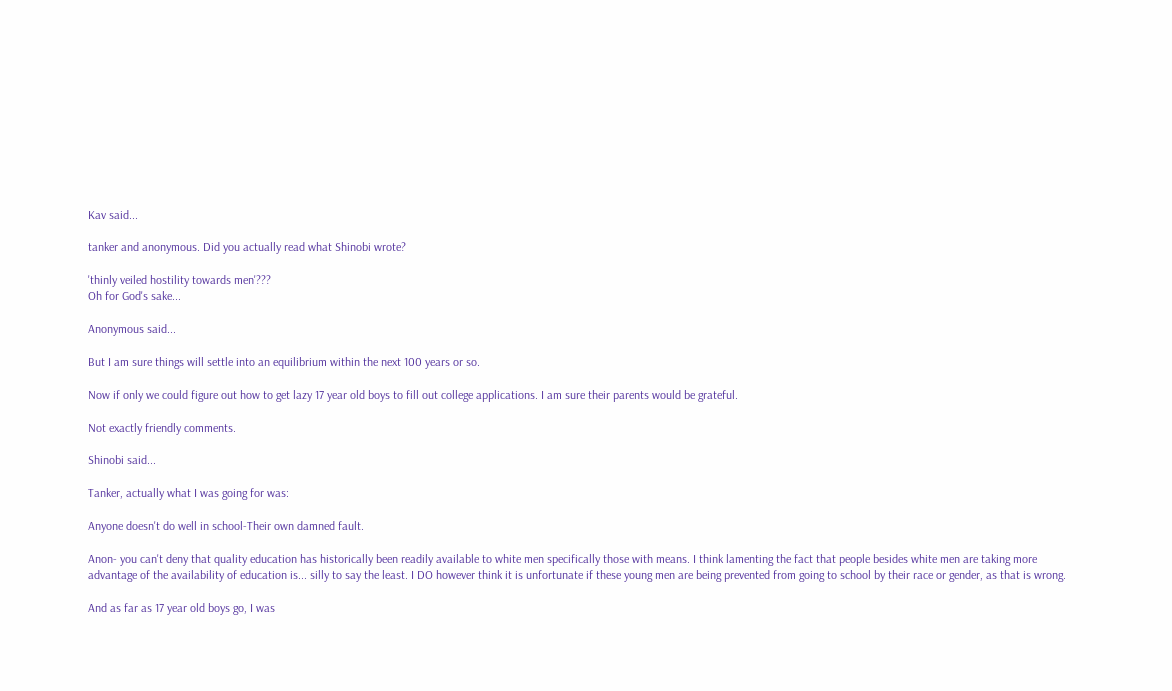Kav said...

tanker and anonymous. Did you actually read what Shinobi wrote?

'thinly veiled hostility towards men'???
Oh for God's sake...

Anonymous said...

But I am sure things will settle into an equilibrium within the next 100 years or so.

Now if only we could figure out how to get lazy 17 year old boys to fill out college applications. I am sure their parents would be grateful.

Not exactly friendly comments.

Shinobi said...

Tanker, actually what I was going for was:

Anyone doesn't do well in school-Their own damned fault.

Anon- you can't deny that quality education has historically been readily available to white men specifically those with means. I think lamenting the fact that people besides white men are taking more advantage of the availability of education is... silly to say the least. I DO however think it is unfortunate if these young men are being prevented from going to school by their race or gender, as that is wrong.

And as far as 17 year old boys go, I was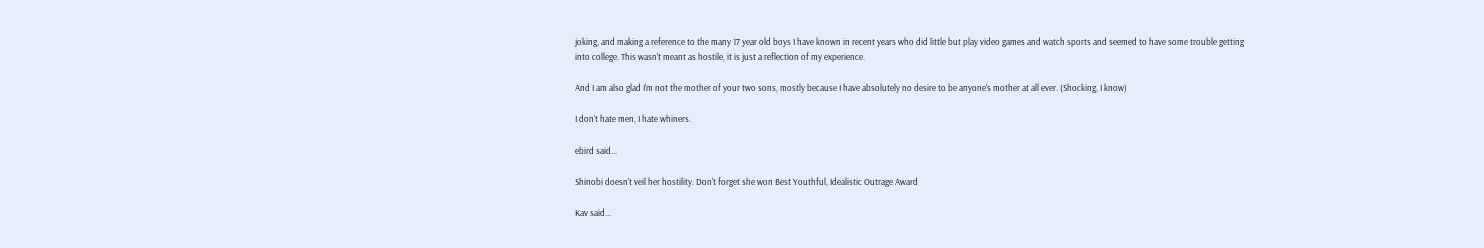joking, and making a reference to the many 17 year old boys I have known in recent years who did little but play video games and watch sports and seemed to have some trouble getting into college. This wasn't meant as hostile, it is just a reflection of my experience.

And I am also glad I'm not the mother of your two sons, mostly because I have absolutely no desire to be anyone's mother at all ever. (Shocking, I know)

I don't hate men, I hate whiners.

ebird said...

Shinobi doesn't veil her hostility. Don't forget she won Best Youthful, Idealistic Outrage Award

Kav said...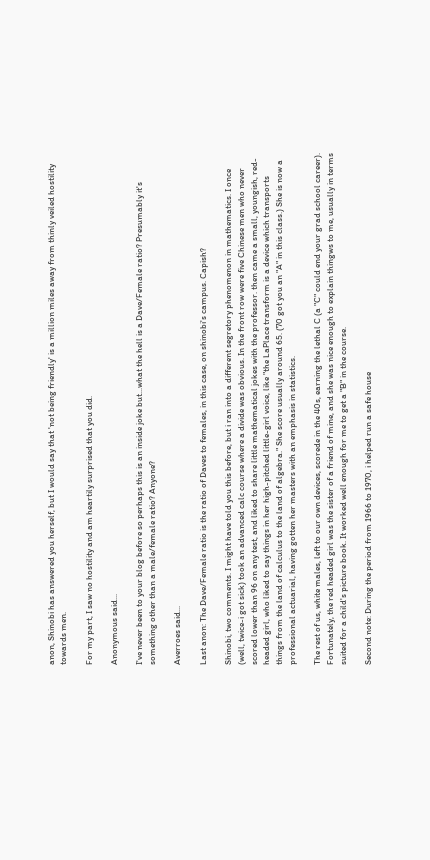anon, Shinobi has answered you herself, but I would say that 'not being friendly' is a million miles away from thinly veiled hostility towards men.

For my part, I saw no hostility and am heartily surprised that you did.

Anonymous said...

I've never been to your blog before so perhaps this is an inside joke but...what the hell is a Dave/Female ratio? Presumably it's something other than a male/female ratio? Anyone?

Averroes said...

Last anon: The Dave/Female ratio is the ratio of Daves to females, in this case, on shinobi's campus. Capish?

Shinobi, two comments. I might have told you this before, but i ran into a different segretory phenomenon in mathematics. I once (well, twice-i got sick) took an advanced calc course where a divide was obvious. In the front row were five Chinese men who never scored lower than 96 on any test, and liked to share little mathematical jokes with the professor. then came a small, youngish, red-headed girl, who liked to say things in her high-pitched little-girl voice, like "the LaPlace transform is a device which transports things from the land of calculus to the land of algebra." She score usually around 65. (70 got you an "A" in this class.) She is now a professional actuarial, having gotten her masters with an emphasis in statistics.

The rest of us, white males, left to our own devices, scorede in the 40s, earning the lethal C (a "C" could end your grad school career). Fortunately, the red headed girl was the sister of a friend of mine, and she was nice enough to explain thingws to me, usually in terms suited for a child's picture book. It worked well enough for me to get a "B" in the course.

Second note: During the period from 1966 to 1970, i helped run a safe house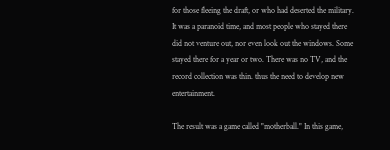for those fleeing the draft, or who had deserted the military. It was a paranoid time, and most people who stayed there did not venture out, nor even look out the windows. Some stayed there for a year or two. There was no TV, and the record collection was thin. thus the need to develop new entertainment.

The result was a game called "motherball." In this game,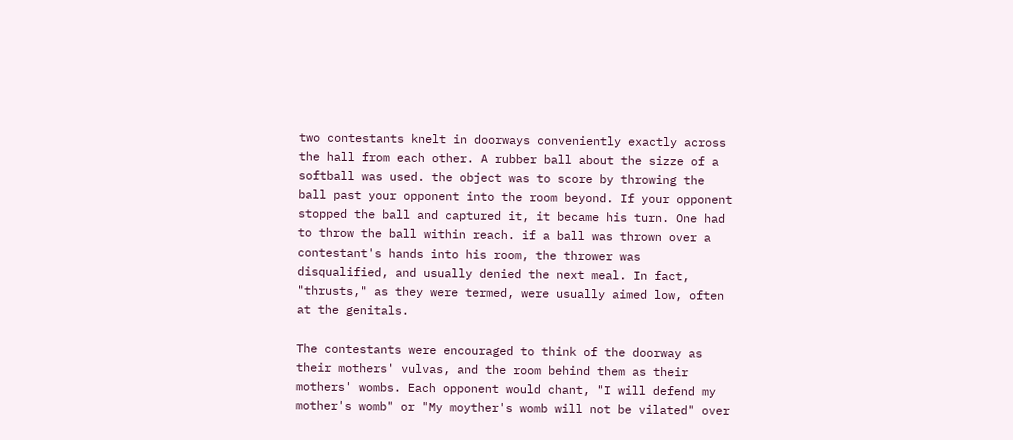two contestants knelt in doorways conveniently exactly across the hall from each other. A rubber ball about the sizze of a softball was used. the object was to score by throwing the ball past your opponent into the room beyond. If your opponent stopped the ball and captured it, it became his turn. One had to throw the ball within reach. if a ball was thrown over a contestant's hands into his room, the thrower was disqualified, and usually denied the next meal. In fact, "thrusts," as they were termed, were usually aimed low, often at the genitals.

The contestants were encouraged to think of the doorway as their mothers' vulvas, and the room behind them as their mothers' wombs. Each opponent would chant, "I will defend my mother's womb" or "My moyther's womb will not be vilated" over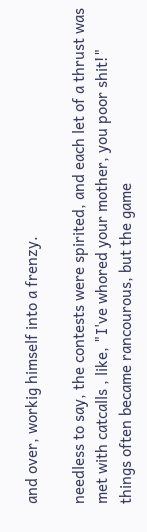and over, workig himself into a frenzy.

needless to say, the contests were spirited, and each let of a thrust was met with catcalls , like, "I've whored your mother, you poor shit!" things often became rancourous, but the game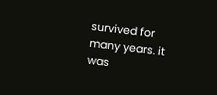survived for many years. it was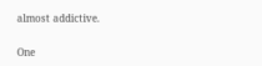almost addictive.

One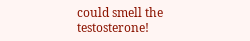could smell the testosterone!